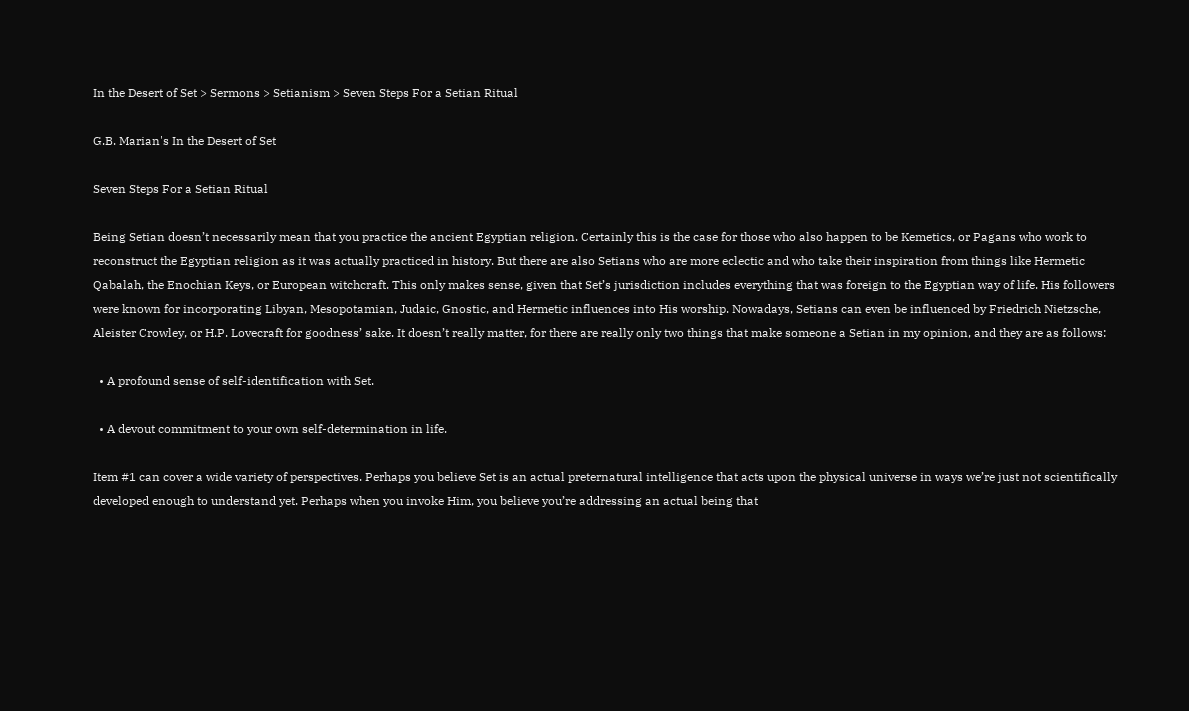In the Desert of Set > Sermons > Setianism > Seven Steps For a Setian Ritual

G.B. Marian's In the Desert of Set

Seven Steps For a Setian Ritual

Being Setian doesn’t necessarily mean that you practice the ancient Egyptian religion. Certainly this is the case for those who also happen to be Kemetics, or Pagans who work to reconstruct the Egyptian religion as it was actually practiced in history. But there are also Setians who are more eclectic and who take their inspiration from things like Hermetic Qabalah, the Enochian Keys, or European witchcraft. This only makes sense, given that Set’s jurisdiction includes everything that was foreign to the Egyptian way of life. His followers were known for incorporating Libyan, Mesopotamian, Judaic, Gnostic, and Hermetic influences into His worship. Nowadays, Setians can even be influenced by Friedrich Nietzsche, Aleister Crowley, or H.P. Lovecraft for goodness’ sake. It doesn’t really matter, for there are really only two things that make someone a Setian in my opinion, and they are as follows:

  • A profound sense of self-identification with Set.

  • A devout commitment to your own self-determination in life.

Item #1 can cover a wide variety of perspectives. Perhaps you believe Set is an actual preternatural intelligence that acts upon the physical universe in ways we’re just not scientifically developed enough to understand yet. Perhaps when you invoke Him, you believe you’re addressing an actual being that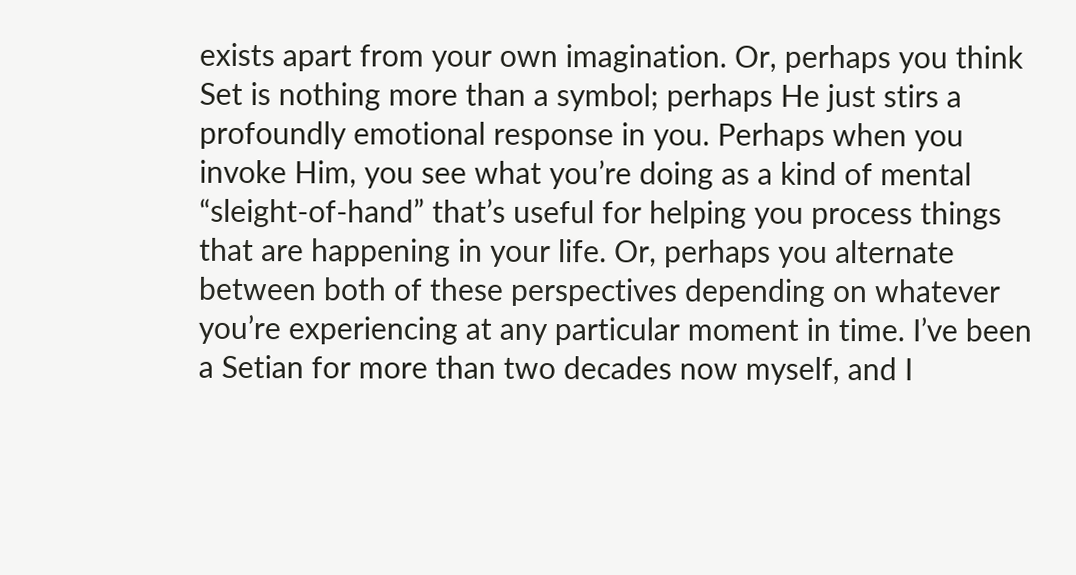exists apart from your own imagination. Or, perhaps you think Set is nothing more than a symbol; perhaps He just stirs a profoundly emotional response in you. Perhaps when you invoke Him, you see what you’re doing as a kind of mental “sleight-of-hand” that’s useful for helping you process things that are happening in your life. Or, perhaps you alternate between both of these perspectives depending on whatever you’re experiencing at any particular moment in time. I’ve been a Setian for more than two decades now myself, and I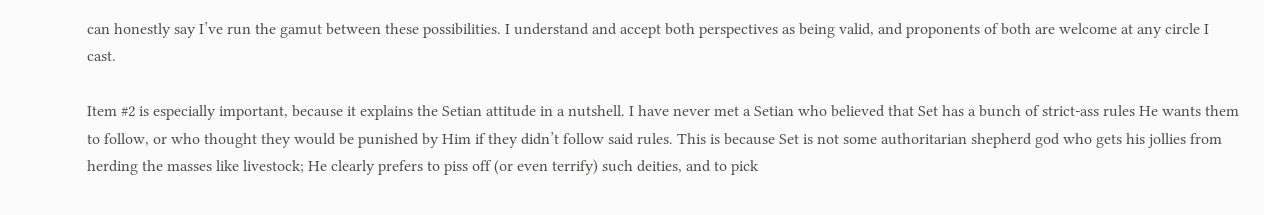can honestly say I’ve run the gamut between these possibilities. I understand and accept both perspectives as being valid, and proponents of both are welcome at any circle I cast.

Item #2 is especially important, because it explains the Setian attitude in a nutshell. I have never met a Setian who believed that Set has a bunch of strict-ass rules He wants them to follow, or who thought they would be punished by Him if they didn’t follow said rules. This is because Set is not some authoritarian shepherd god who gets his jollies from herding the masses like livestock; He clearly prefers to piss off (or even terrify) such deities, and to pick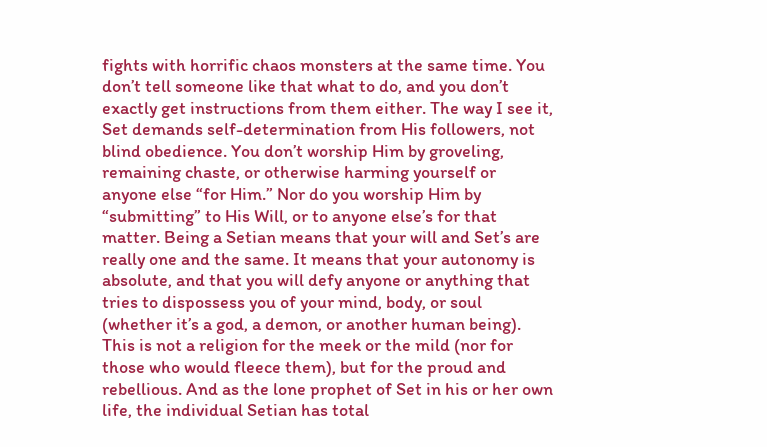fights with horrific chaos monsters at the same time. You don’t tell someone like that what to do, and you don’t exactly get instructions from them either. The way I see it, Set demands self-determination from His followers, not blind obedience. You don’t worship Him by groveling, remaining chaste, or otherwise harming yourself or anyone else “for Him.” Nor do you worship Him by “submitting” to His Will, or to anyone else’s for that matter. Being a Setian means that your will and Set’s are really one and the same. It means that your autonomy is absolute, and that you will defy anyone or anything that tries to dispossess you of your mind, body, or soul (whether it’s a god, a demon, or another human being). This is not a religion for the meek or the mild (nor for those who would fleece them), but for the proud and rebellious. And as the lone prophet of Set in his or her own life, the individual Setian has total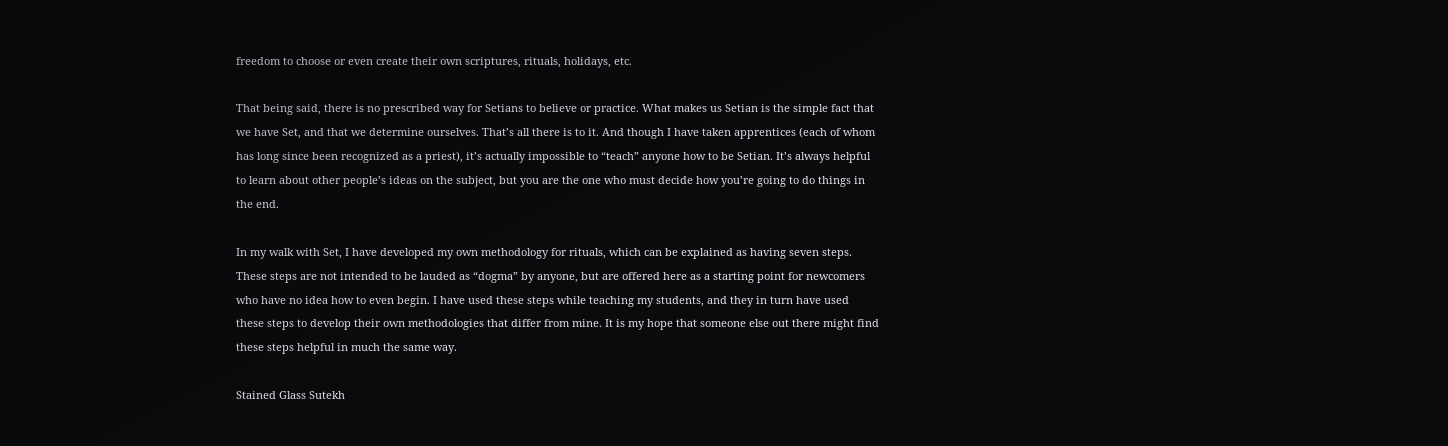freedom to choose or even create their own scriptures, rituals, holidays, etc.

That being said, there is no prescribed way for Setians to believe or practice. What makes us Setian is the simple fact that we have Set, and that we determine ourselves. That’s all there is to it. And though I have taken apprentices (each of whom has long since been recognized as a priest), it’s actually impossible to “teach” anyone how to be Setian. It’s always helpful to learn about other people’s ideas on the subject, but you are the one who must decide how you’re going to do things in the end.

In my walk with Set, I have developed my own methodology for rituals, which can be explained as having seven steps. These steps are not intended to be lauded as “dogma” by anyone, but are offered here as a starting point for newcomers who have no idea how to even begin. I have used these steps while teaching my students, and they in turn have used these steps to develop their own methodologies that differ from mine. It is my hope that someone else out there might find these steps helpful in much the same way.

Stained Glass Sutekh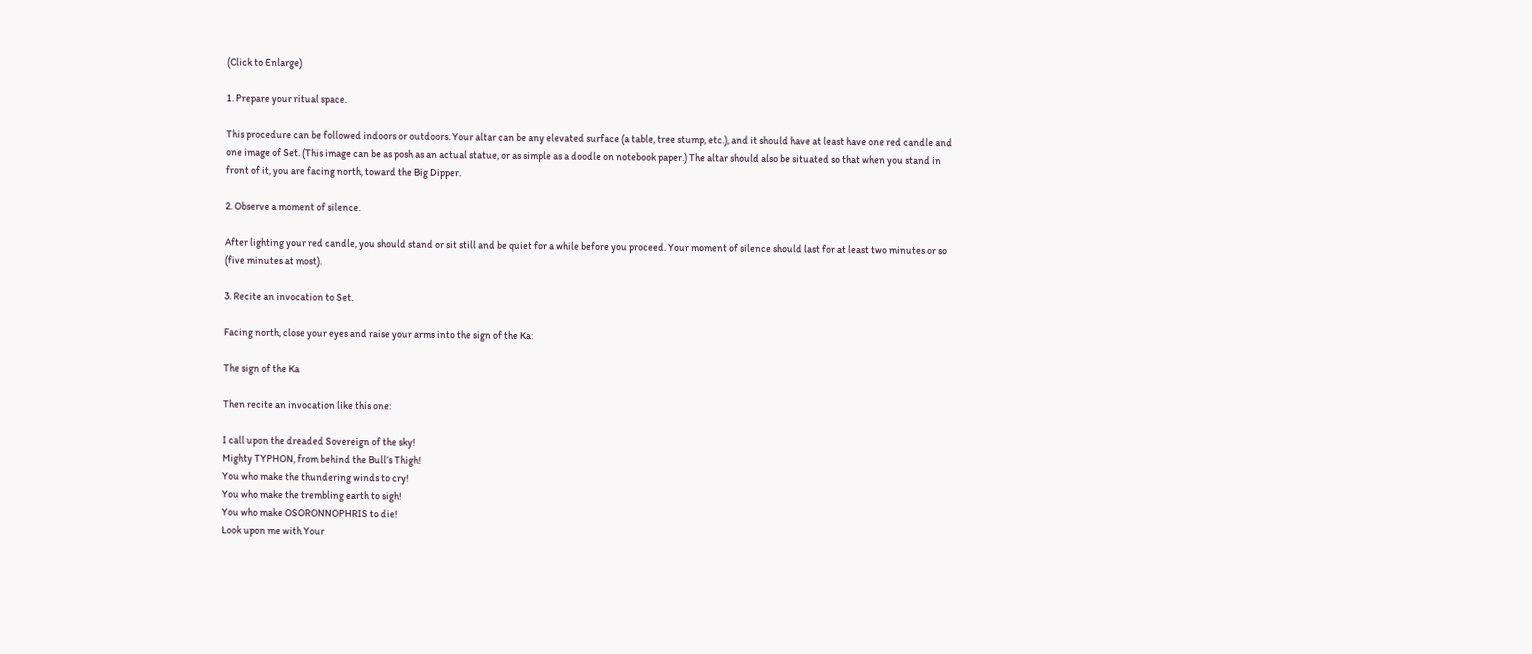(Click to Enlarge)

1. Prepare your ritual space.

This procedure can be followed indoors or outdoors. Your altar can be any elevated surface (a table, tree stump, etc.), and it should have at least have one red candle and one image of Set. (This image can be as posh as an actual statue, or as simple as a doodle on notebook paper.) The altar should also be situated so that when you stand in front of it, you are facing north, toward the Big Dipper.

2. Observe a moment of silence.

After lighting your red candle, you should stand or sit still and be quiet for a while before you proceed. Your moment of silence should last for at least two minutes or so (five minutes at most).

3. Recite an invocation to Set.

Facing north, close your eyes and raise your arms into the sign of the Ka:

The sign of the Ka

Then recite an invocation like this one:

I call upon the dreaded Sovereign of the sky!
Mighty TYPHON, from behind the Bull’s Thigh!
You who make the thundering winds to cry!
You who make the trembling earth to sigh!
You who make OSORONNOPHRIS to die!
Look upon me with Your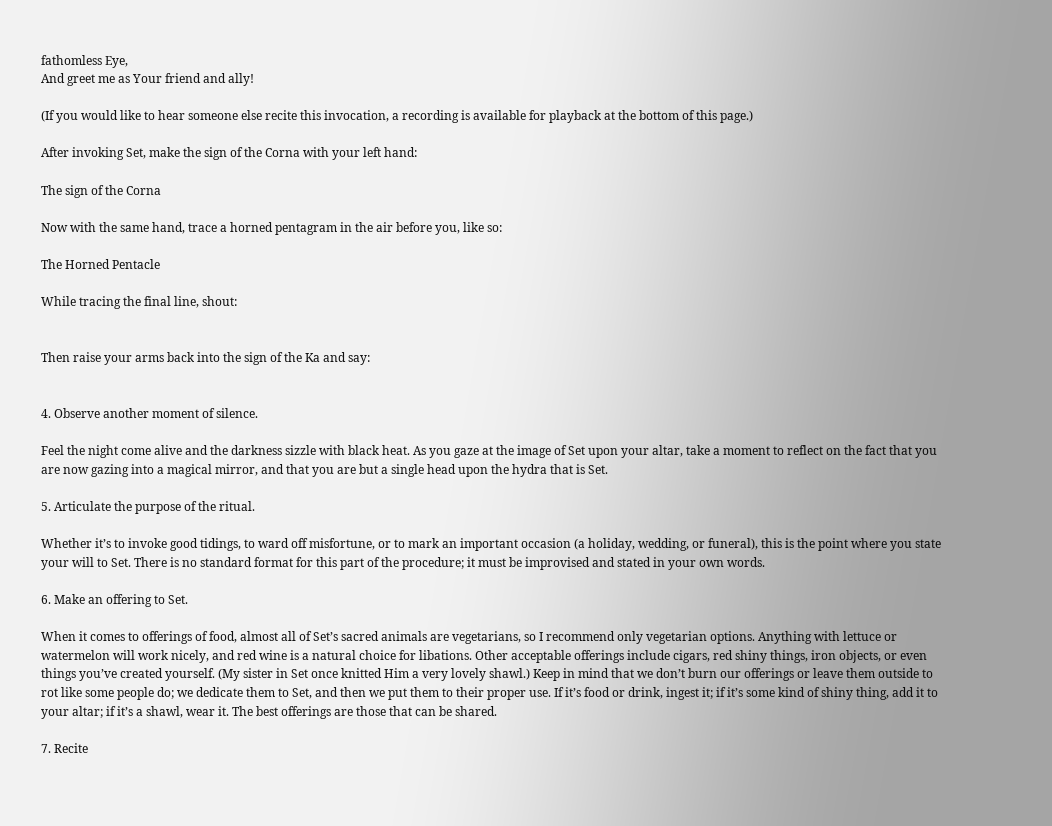fathomless Eye,
And greet me as Your friend and ally!

(If you would like to hear someone else recite this invocation, a recording is available for playback at the bottom of this page.)

After invoking Set, make the sign of the Corna with your left hand:

The sign of the Corna

Now with the same hand, trace a horned pentagram in the air before you, like so:

The Horned Pentacle

While tracing the final line, shout:


Then raise your arms back into the sign of the Ka and say:


4. Observe another moment of silence.

Feel the night come alive and the darkness sizzle with black heat. As you gaze at the image of Set upon your altar, take a moment to reflect on the fact that you are now gazing into a magical mirror, and that you are but a single head upon the hydra that is Set.

5. Articulate the purpose of the ritual.

Whether it’s to invoke good tidings, to ward off misfortune, or to mark an important occasion (a holiday, wedding, or funeral), this is the point where you state your will to Set. There is no standard format for this part of the procedure; it must be improvised and stated in your own words.

6. Make an offering to Set.

When it comes to offerings of food, almost all of Set’s sacred animals are vegetarians, so I recommend only vegetarian options. Anything with lettuce or watermelon will work nicely, and red wine is a natural choice for libations. Other acceptable offerings include cigars, red shiny things, iron objects, or even things you’ve created yourself. (My sister in Set once knitted Him a very lovely shawl.) Keep in mind that we don’t burn our offerings or leave them outside to rot like some people do; we dedicate them to Set, and then we put them to their proper use. If it’s food or drink, ingest it; if it’s some kind of shiny thing, add it to your altar; if it’s a shawl, wear it. The best offerings are those that can be shared.

7. Recite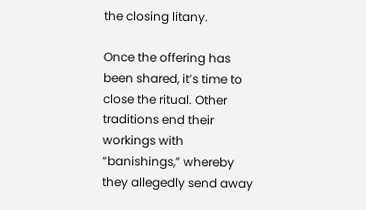the closing litany.

Once the offering has been shared, it’s time to close the ritual. Other traditions end their workings with “banishings,” whereby they allegedly send away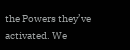the Powers they’ve activated. We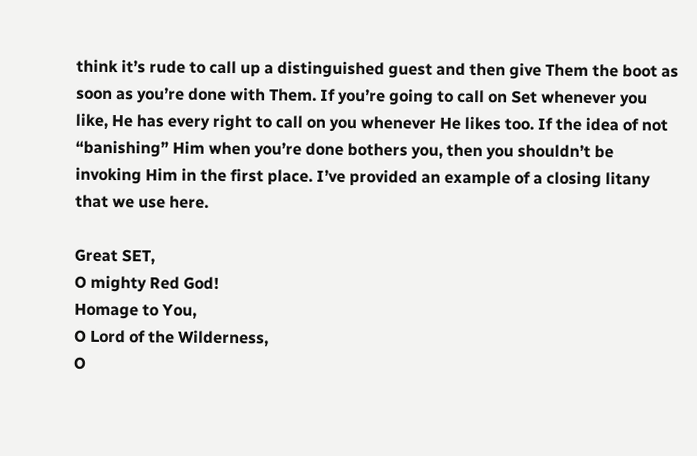think it’s rude to call up a distinguished guest and then give Them the boot as soon as you’re done with Them. If you’re going to call on Set whenever you like, He has every right to call on you whenever He likes too. If the idea of not “banishing” Him when you’re done bothers you, then you shouldn’t be invoking Him in the first place. I’ve provided an example of a closing litany that we use here.

Great SET,
O mighty Red God!
Homage to You,
O Lord of the Wilderness,
O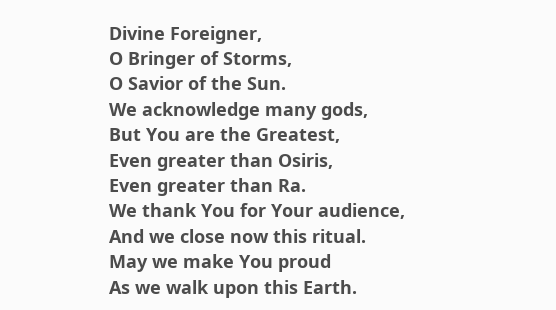Divine Foreigner,
O Bringer of Storms,
O Savior of the Sun.
We acknowledge many gods,
But You are the Greatest,
Even greater than Osiris,
Even greater than Ra.
We thank You for Your audience,
And we close now this ritual.
May we make You proud
As we walk upon this Earth.